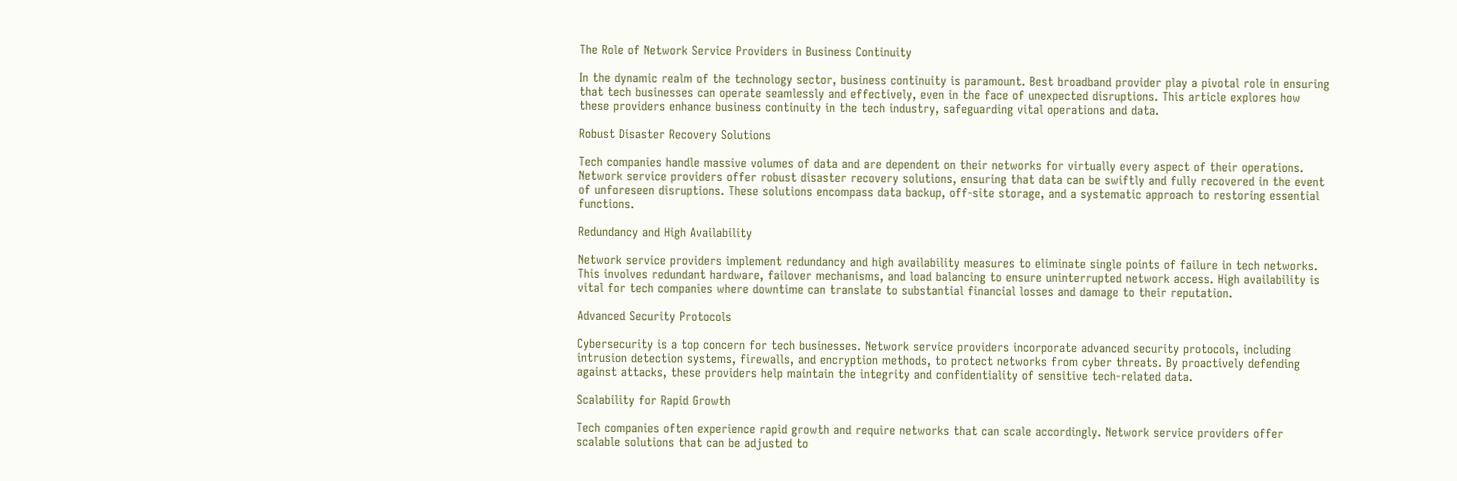The Role of Network Service Providers in Business Continuity

In the dynamic realm of the technology sector, business continuity is paramount. Best broadband provider play a pivotal role in ensuring that tech businesses can operate seamlessly and effectively, even in the face of unexpected disruptions. This article explores how these providers enhance business continuity in the tech industry, safeguarding vital operations and data.

Robust Disaster Recovery Solutions

Tech companies handle massive volumes of data and are dependent on their networks for virtually every aspect of their operations. Network service providers offer robust disaster recovery solutions, ensuring that data can be swiftly and fully recovered in the event of unforeseen disruptions. These solutions encompass data backup, off-site storage, and a systematic approach to restoring essential functions.

Redundancy and High Availability

Network service providers implement redundancy and high availability measures to eliminate single points of failure in tech networks. This involves redundant hardware, failover mechanisms, and load balancing to ensure uninterrupted network access. High availability is vital for tech companies where downtime can translate to substantial financial losses and damage to their reputation.

Advanced Security Protocols

Cybersecurity is a top concern for tech businesses. Network service providers incorporate advanced security protocols, including intrusion detection systems, firewalls, and encryption methods, to protect networks from cyber threats. By proactively defending against attacks, these providers help maintain the integrity and confidentiality of sensitive tech-related data.

Scalability for Rapid Growth

Tech companies often experience rapid growth and require networks that can scale accordingly. Network service providers offer scalable solutions that can be adjusted to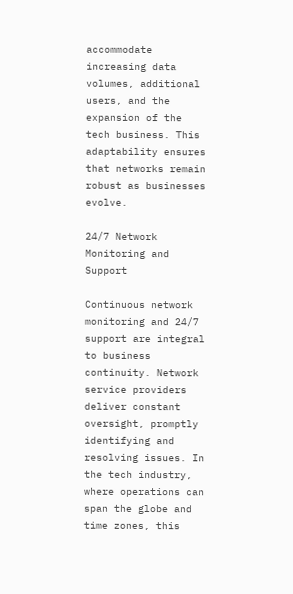accommodate increasing data volumes, additional users, and the expansion of the tech business. This adaptability ensures that networks remain robust as businesses evolve.

24/7 Network Monitoring and Support

Continuous network monitoring and 24/7 support are integral to business continuity. Network service providers deliver constant oversight, promptly identifying and resolving issues. In the tech industry, where operations can span the globe and time zones, this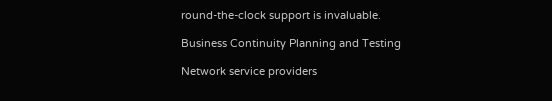round-the-clock support is invaluable.

Business Continuity Planning and Testing

Network service providers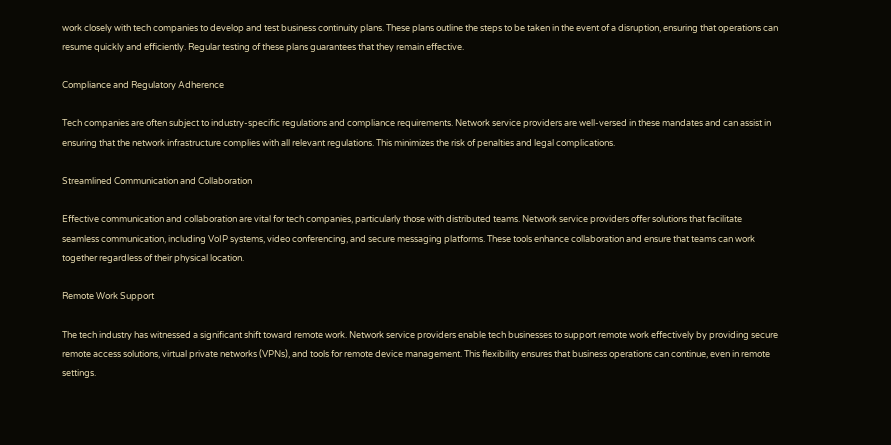work closely with tech companies to develop and test business continuity plans. These plans outline the steps to be taken in the event of a disruption, ensuring that operations can resume quickly and efficiently. Regular testing of these plans guarantees that they remain effective.

Compliance and Regulatory Adherence

Tech companies are often subject to industry-specific regulations and compliance requirements. Network service providers are well-versed in these mandates and can assist in ensuring that the network infrastructure complies with all relevant regulations. This minimizes the risk of penalties and legal complications.

Streamlined Communication and Collaboration

Effective communication and collaboration are vital for tech companies, particularly those with distributed teams. Network service providers offer solutions that facilitate seamless communication, including VoIP systems, video conferencing, and secure messaging platforms. These tools enhance collaboration and ensure that teams can work together regardless of their physical location.

Remote Work Support

The tech industry has witnessed a significant shift toward remote work. Network service providers enable tech businesses to support remote work effectively by providing secure remote access solutions, virtual private networks (VPNs), and tools for remote device management. This flexibility ensures that business operations can continue, even in remote settings.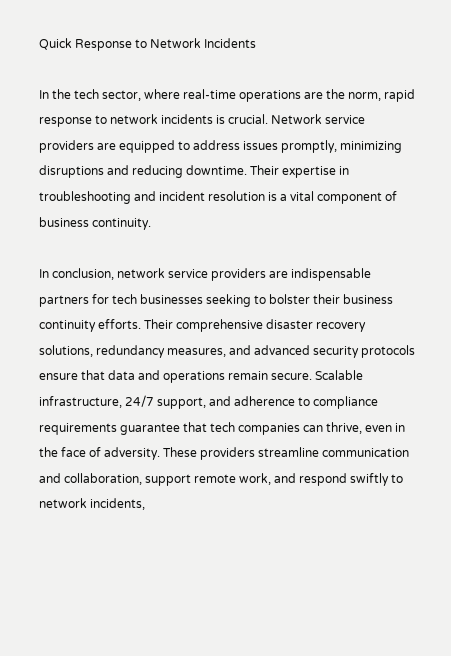Quick Response to Network Incidents

In the tech sector, where real-time operations are the norm, rapid response to network incidents is crucial. Network service providers are equipped to address issues promptly, minimizing disruptions and reducing downtime. Their expertise in troubleshooting and incident resolution is a vital component of business continuity.

In conclusion, network service providers are indispensable partners for tech businesses seeking to bolster their business continuity efforts. Their comprehensive disaster recovery solutions, redundancy measures, and advanced security protocols ensure that data and operations remain secure. Scalable infrastructure, 24/7 support, and adherence to compliance requirements guarantee that tech companies can thrive, even in the face of adversity. These providers streamline communication and collaboration, support remote work, and respond swiftly to network incidents,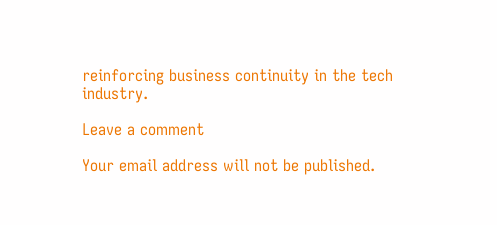reinforcing business continuity in the tech industry.

Leave a comment

Your email address will not be published.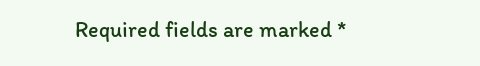Required fields are marked *